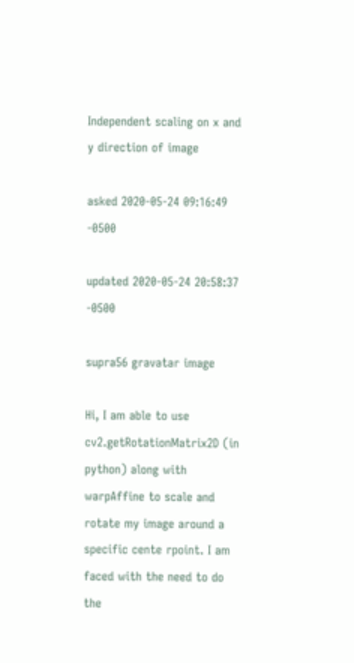Independent scaling on x and y direction of image

asked 2020-05-24 09:16:49 -0500

updated 2020-05-24 20:58:37 -0500

supra56 gravatar image

Hi, I am able to use cv2.getRotationMatrix2D (in python) along with warpAffine to scale and rotate my image around a specific cente rpoint. I am faced with the need to do the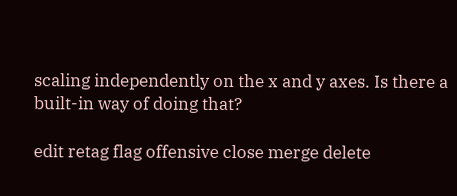scaling independently on the x and y axes. Is there a built-in way of doing that?

edit retag flag offensive close merge delete